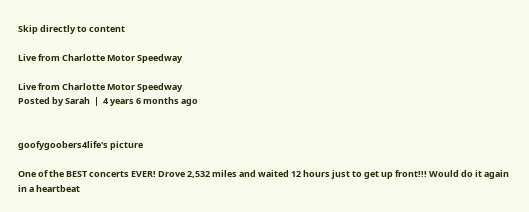Skip directly to content

Live from Charlotte Motor Speedway

Live from Charlotte Motor Speedway
Posted by Sarah  |  4 years 6 months ago


goofygoobers4life's picture

One of the BEST concerts EVER! Drove 2,532 miles and waited 12 hours just to get up front!!! Would do it again in a heartbeat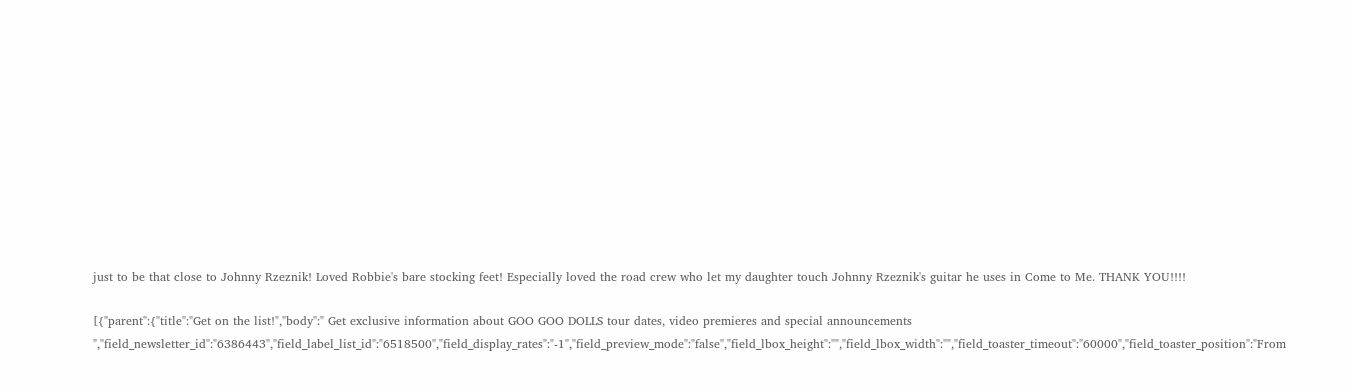just to be that close to Johnny Rzeznik! Loved Robbie's bare stocking feet! Especially loved the road crew who let my daughter touch Johnny Rzeznik's guitar he uses in Come to Me. THANK YOU!!!!

[{"parent":{"title":"Get on the list!","body":" Get exclusive information about GOO GOO DOLLS tour dates, video premieres and special announcements ","field_newsletter_id":"6386443","field_label_list_id":"6518500","field_display_rates":"-1","field_preview_mode":"false","field_lbox_height":"","field_lbox_width":"","field_toaster_timeout":"60000","field_toaster_position":"From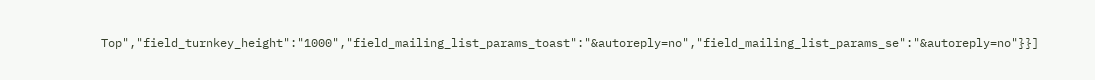Top","field_turnkey_height":"1000","field_mailing_list_params_toast":"&autoreply=no","field_mailing_list_params_se":"&autoreply=no"}}]